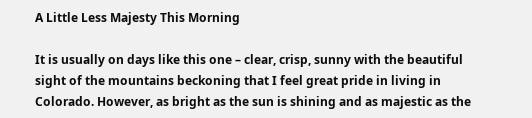A Little Less Majesty This Morning

It is usually on days like this one – clear, crisp, sunny with the beautiful sight of the mountains beckoning that I feel great pride in living in Colorado. However, as bright as the sun is shining and as majestic as the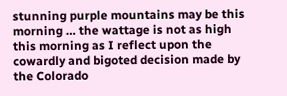stunning purple mountains may be this morning … the wattage is not as high this morning as I reflect upon the cowardly and bigoted decision made by the Colorado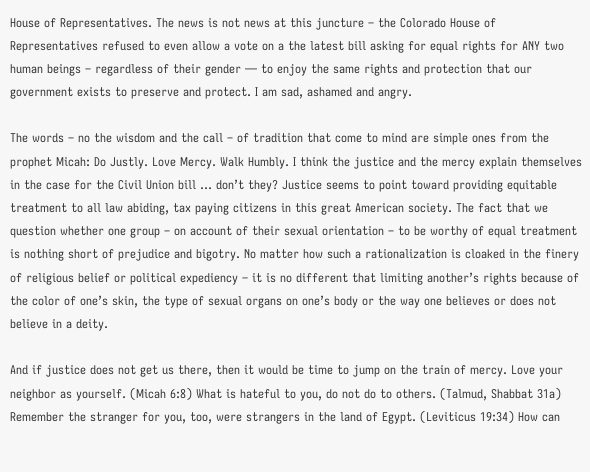House of Representatives. The news is not news at this juncture – the Colorado House of Representatives refused to even allow a vote on a the latest bill asking for equal rights for ANY two human beings – regardless of their gender — to enjoy the same rights and protection that our government exists to preserve and protect. I am sad, ashamed and angry.

The words – no the wisdom and the call – of tradition that come to mind are simple ones from the prophet Micah: Do Justly. Love Mercy. Walk Humbly. I think the justice and the mercy explain themselves in the case for the Civil Union bill … don’t they? Justice seems to point toward providing equitable treatment to all law abiding, tax paying citizens in this great American society. The fact that we question whether one group – on account of their sexual orientation – to be worthy of equal treatment is nothing short of prejudice and bigotry. No matter how such a rationalization is cloaked in the finery of religious belief or political expediency – it is no different that limiting another’s rights because of the color of one’s skin, the type of sexual organs on one’s body or the way one believes or does not believe in a deity.

And if justice does not get us there, then it would be time to jump on the train of mercy. Love your neighbor as yourself. (Micah 6:8) What is hateful to you, do not do to others. (Talmud, Shabbat 31a) Remember the stranger for you, too, were strangers in the land of Egypt. (Leviticus 19:34) How can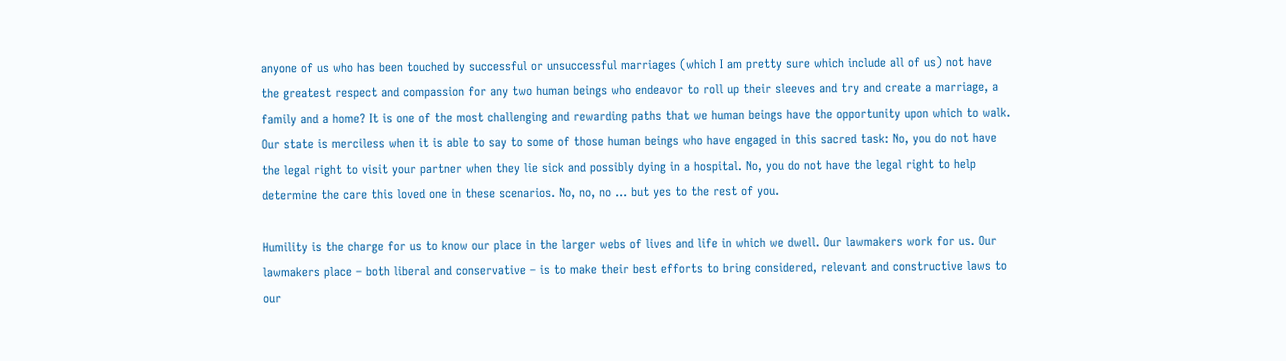anyone of us who has been touched by successful or unsuccessful marriages (which I am pretty sure which include all of us) not have the greatest respect and compassion for any two human beings who endeavor to roll up their sleeves and try and create a marriage, a family and a home? It is one of the most challenging and rewarding paths that we human beings have the opportunity upon which to walk. Our state is merciless when it is able to say to some of those human beings who have engaged in this sacred task: No, you do not have the legal right to visit your partner when they lie sick and possibly dying in a hospital. No, you do not have the legal right to help determine the care this loved one in these scenarios. No, no, no … but yes to the rest of you.

Humility is the charge for us to know our place in the larger webs of lives and life in which we dwell. Our lawmakers work for us. Our lawmakers place – both liberal and conservative – is to make their best efforts to bring considered, relevant and constructive laws to our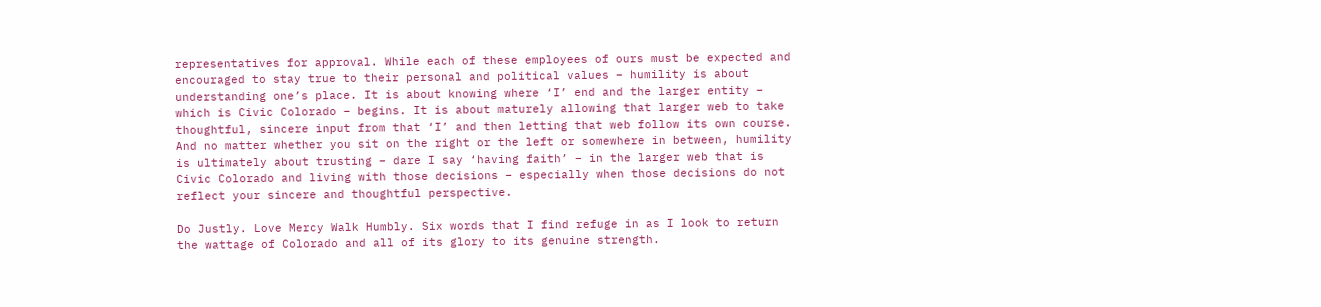representatives for approval. While each of these employees of ours must be expected and encouraged to stay true to their personal and political values – humility is about understanding one’s place. It is about knowing where ‘I’ end and the larger entity – which is Civic Colorado – begins. It is about maturely allowing that larger web to take thoughtful, sincere input from that ‘I’ and then letting that web follow its own course. And no matter whether you sit on the right or the left or somewhere in between, humility is ultimately about trusting – dare I say ‘having faith’ – in the larger web that is Civic Colorado and living with those decisions – especially when those decisions do not reflect your sincere and thoughtful perspective.

Do Justly. Love Mercy Walk Humbly. Six words that I find refuge in as I look to return the wattage of Colorado and all of its glory to its genuine strength.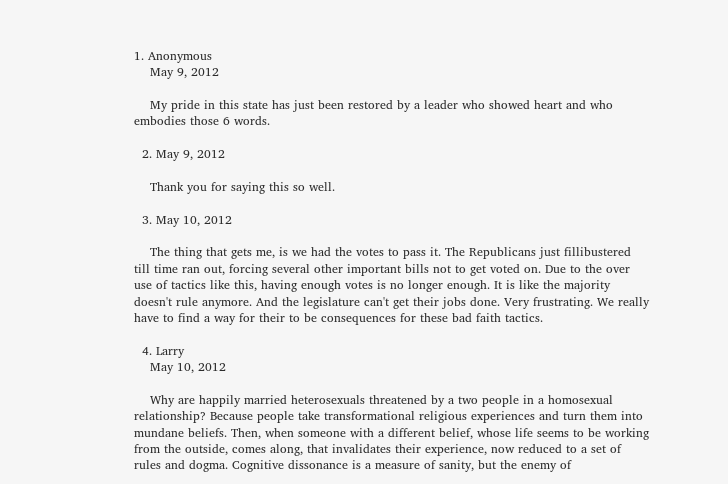1. Anonymous
    May 9, 2012

    My pride in this state has just been restored by a leader who showed heart and who embodies those 6 words.

  2. May 9, 2012

    Thank you for saying this so well.

  3. May 10, 2012

    The thing that gets me, is we had the votes to pass it. The Republicans just fillibustered till time ran out, forcing several other important bills not to get voted on. Due to the over use of tactics like this, having enough votes is no longer enough. It is like the majority doesn't rule anymore. And the legislature can't get their jobs done. Very frustrating. We really have to find a way for their to be consequences for these bad faith tactics.

  4. Larry
    May 10, 2012

    Why are happily married heterosexuals threatened by a two people in a homosexual relationship? Because people take transformational religious experiences and turn them into mundane beliefs. Then, when someone with a different belief, whose life seems to be working from the outside, comes along, that invalidates their experience, now reduced to a set of rules and dogma. Cognitive dissonance is a measure of sanity, but the enemy of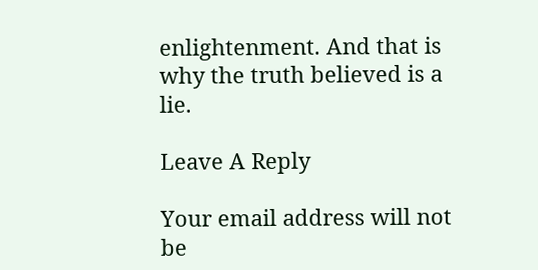enlightenment. And that is why the truth believed is a lie.

Leave A Reply

Your email address will not be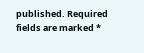published. Required fields are marked *